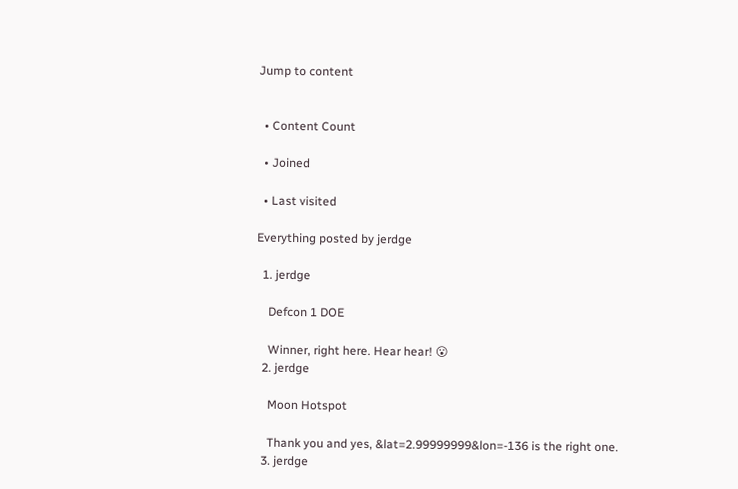Jump to content


  • Content Count

  • Joined

  • Last visited

Everything posted by jerdge

  1. jerdge

    Defcon 1 DOE

    Winner, right here. Hear hear! 😮
  2. jerdge

    Moon Hotspot

    Thank you and yes, &lat=2.99999999&lon=-136 is the right one.
  3. jerdge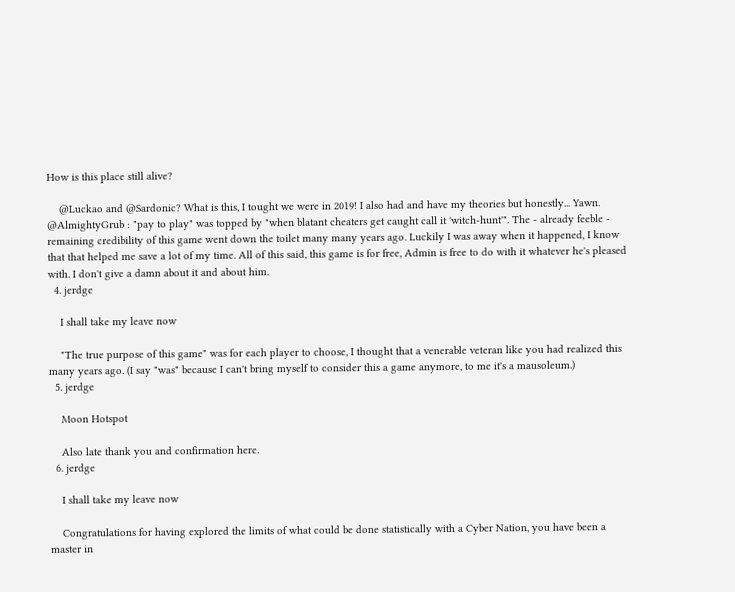How is this place still alive?

    @Luckao and @Sardonic? What is this, I tought we were in 2019! I also had and have my theories but honestly... Yawn. @AlmightyGrub : "pay to play" was topped by "when blatant cheaters get caught call it 'witch-hunt'". The - already feeble - remaining credibility of this game went down the toilet many many years ago. Luckily I was away when it happened, I know that that helped me save a lot of my time. All of this said, this game is for free, Admin is free to do with it whatever he's pleased with. I don't give a damn about it and about him.
  4. jerdge

    I shall take my leave now

    "The true purpose of this game" was for each player to choose, I thought that a venerable veteran like you had realized this many years ago. (I say "was" because I can't bring myself to consider this a game anymore, to me it's a mausoleum.)
  5. jerdge

    Moon Hotspot

    Also late thank you and confirmation here.
  6. jerdge

    I shall take my leave now

    Congratulations for having explored the limits of what could be done statistically with a Cyber Nation, you have been a master in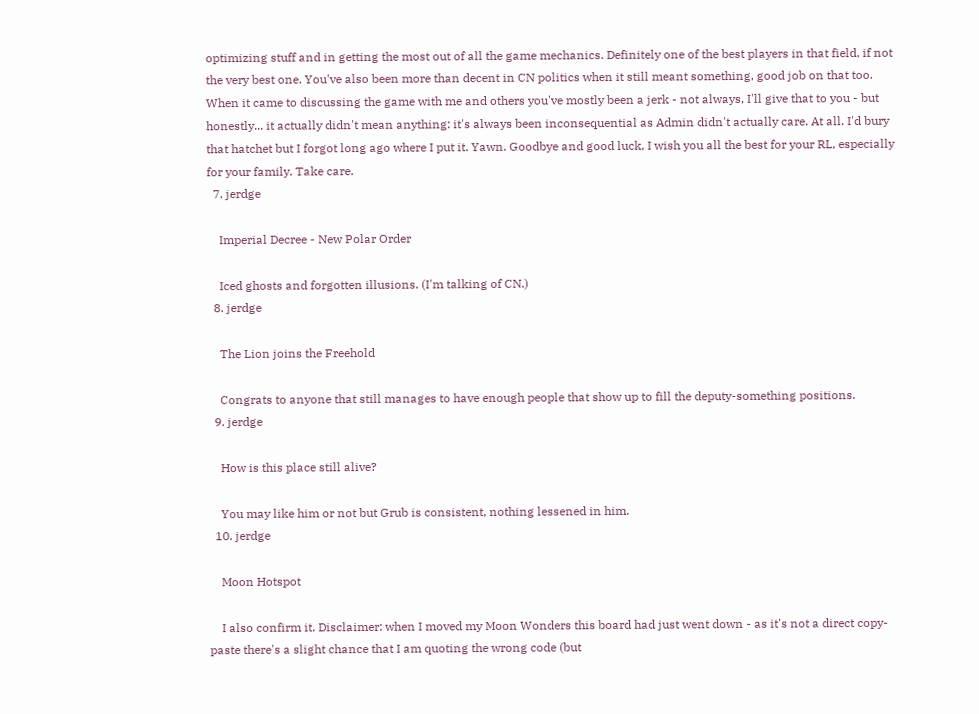optimizing stuff and in getting the most out of all the game mechanics. Definitely one of the best players in that field, if not the very best one. You've also been more than decent in CN politics when it still meant something, good job on that too. When it came to discussing the game with me and others you've mostly been a jerk - not always, I'll give that to you - but honestly... it actually didn't mean anything: it's always been inconsequential as Admin didn't actually care. At all. I'd bury that hatchet but I forgot long ago where I put it. Yawn. Goodbye and good luck, I wish you all the best for your RL, especially for your family. Take care.
  7. jerdge

    Imperial Decree - New Polar Order

    Iced ghosts and forgotten illusions. (I'm talking of CN.)
  8. jerdge

    The Lion joins the Freehold

    Congrats to anyone that still manages to have enough people that show up to fill the deputy-something positions.
  9. jerdge

    How is this place still alive?

    You may like him or not but Grub is consistent, nothing lessened in him.
  10. jerdge

    Moon Hotspot

    I also confirm it. Disclaimer: when I moved my Moon Wonders this board had just went down - as it's not a direct copy-paste there's a slight chance that I am quoting the wrong code (but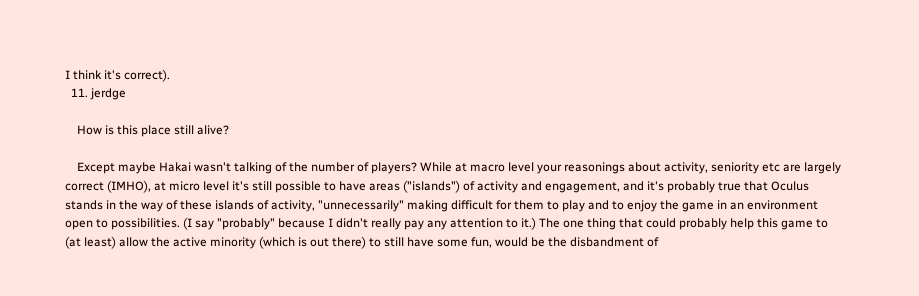I think it's correct).
  11. jerdge

    How is this place still alive?

    Except maybe Hakai wasn't talking of the number of players? While at macro level your reasonings about activity, seniority etc are largely correct (IMHO), at micro level it's still possible to have areas ("islands") of activity and engagement, and it's probably true that Oculus stands in the way of these islands of activity, "unnecessarily" making difficult for them to play and to enjoy the game in an environment open to possibilities. (I say "probably" because I didn't really pay any attention to it.) The one thing that could probably help this game to (at least) allow the active minority (which is out there) to still have some fun, would be the disbandment of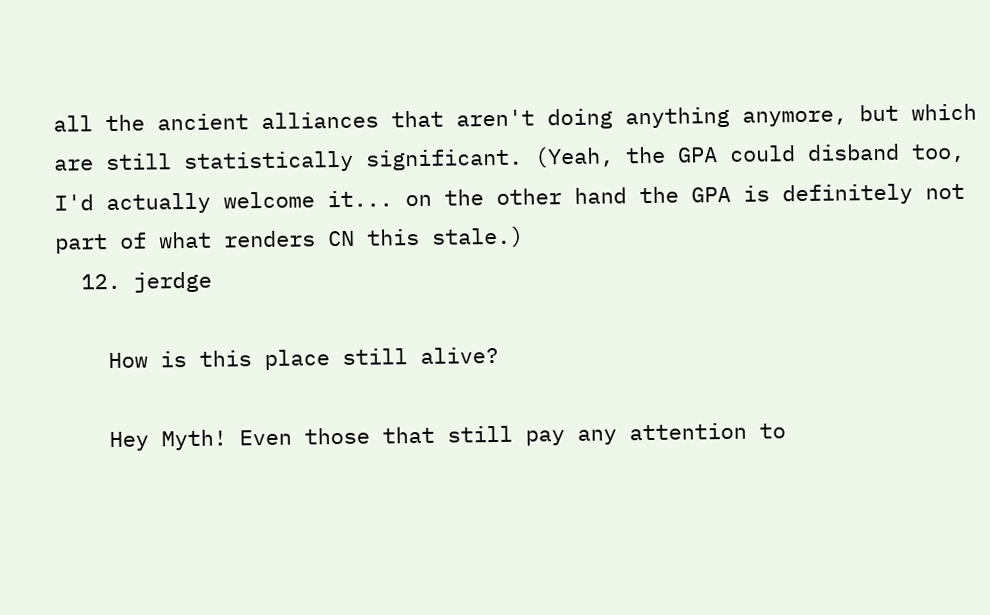all the ancient alliances that aren't doing anything anymore, but which are still statistically significant. (Yeah, the GPA could disband too, I'd actually welcome it... on the other hand the GPA is definitely not part of what renders CN this stale.)
  12. jerdge

    How is this place still alive?

    Hey Myth! Even those that still pay any attention to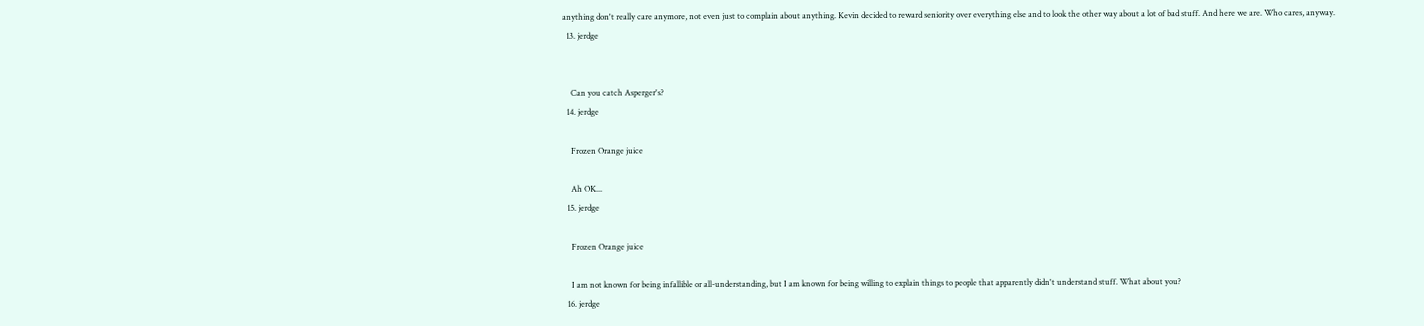anything don't really care anymore, not even just to complain about anything. Kevin decided to reward seniority over everything else and to look the other way about a lot of bad stuff. And here we are. Who cares, anyway.
  13. jerdge


    Can you catch Asperger's?
  14. jerdge

    Frozen Orange juice

    Ah OK...
  15. jerdge

    Frozen Orange juice

    I am not known for being infallible or all-understanding, but I am known for being willing to explain things to people that apparently didn't understand stuff. What about you?
  16. jerdge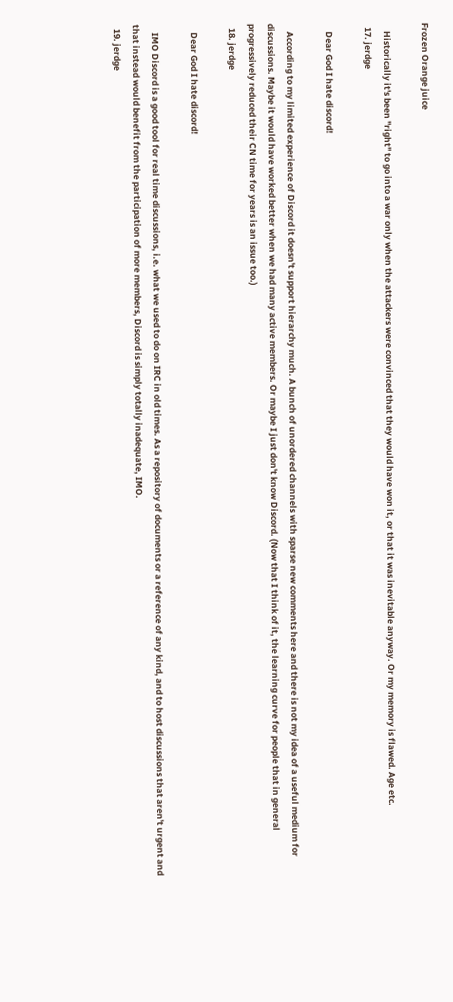Frozen Orange juice

    Historically it's been "right" to go into a war only when the attackers were convinced that they would have won it, or that it was inevitable anyway. Or my memory is flawed. Age etc.
  17. jerdge

    Dear God I hate discord!

    According to my limited experience of Discord it doesn't support hierarchy much. A bunch of unordered channels with sparse new comments here and there is not my idea of a useful medium for discussions. Maybe it would have worked better when we had many active members. Or maybe I just don't know Discord. (Now that I think of it, the learning curve for people that in general progressively reduced their CN time for years is an issue too.)
  18. jerdge

    Dear God I hate discord!

    IMO Discord is a good tool for real time discussions, i.e. what we used to do on IRC in old times. As a repository of documents or a reference of any kind, and to host discussions that aren't urgent and that instead would benefit from the participation of more members, Discord is simply totally inadequate, IMO.
  19. jerdge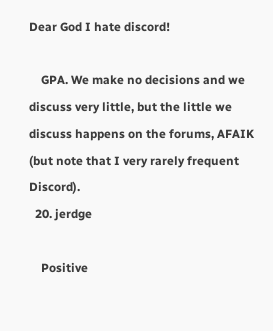Dear God I hate discord!

    GPA. We make no decisions and we discuss very little, but the little we discuss happens on the forums, AFAIK (but note that I very rarely frequent Discord).
  20. jerdge

    Positive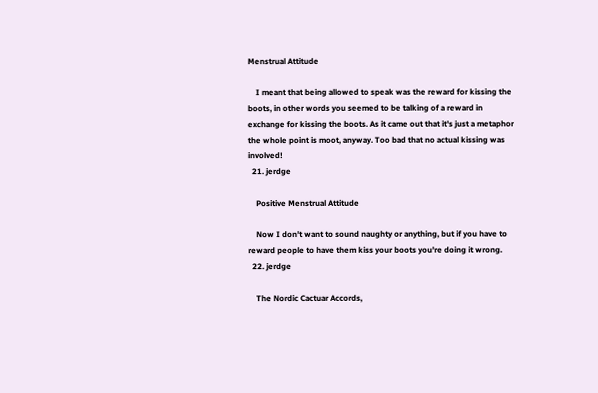Menstrual Attitude

    I meant that being allowed to speak was the reward for kissing the boots, in other words you seemed to be talking of a reward in exchange for kissing the boots. As it came out that it's just a metaphor the whole point is moot, anyway. Too bad that no actual kissing was involved!
  21. jerdge

    Positive Menstrual Attitude

    Now I don't want to sound naughty or anything, but if you have to reward people to have them kiss your boots you're doing it wrong.
  22. jerdge

    The Nordic Cactuar Accords,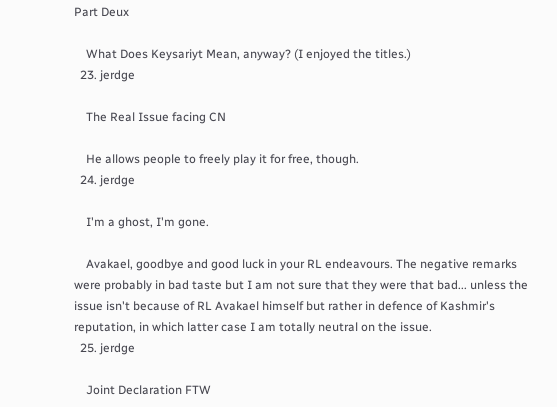Part Deux

    What Does Keysariyt Mean, anyway? (I enjoyed the titles.)
  23. jerdge

    The Real Issue facing CN

    He allows people to freely play it for free, though.
  24. jerdge

    I'm a ghost, I'm gone.

    Avakael, goodbye and good luck in your RL endeavours. The negative remarks were probably in bad taste but I am not sure that they were that bad... unless the issue isn't because of RL Avakael himself but rather in defence of Kashmir's reputation, in which latter case I am totally neutral on the issue.
  25. jerdge

    Joint Declaration FTW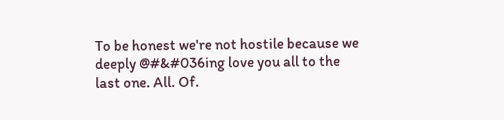To be honest we're not hostile because we deeply @#&#036ing love you all to the last one. All. Of.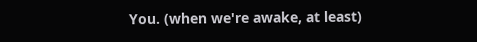You. (when we're awake, at least)